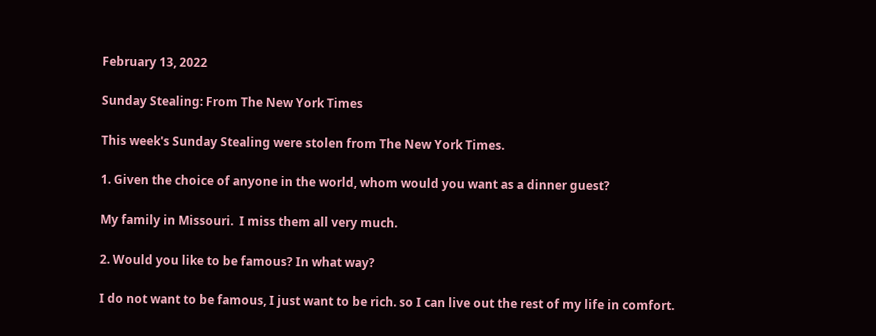February 13, 2022

Sunday Stealing: From The New York Times

This week's Sunday Stealing were stolen from The New York Times.

1. Given the choice of anyone in the world, whom would you want as a dinner guest?

My family in Missouri.  I miss them all very much.

2. Would you like to be famous? In what way?

I do not want to be famous, I just want to be rich. so I can live out the rest of my life in comfort.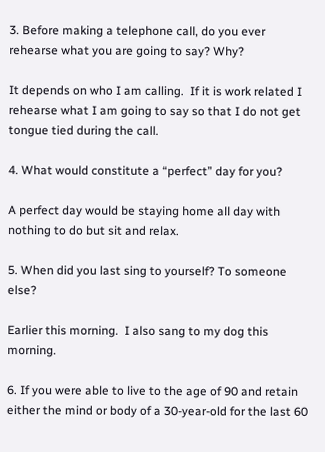3. Before making a telephone call, do you ever rehearse what you are going to say? Why?

It depends on who I am calling.  If it is work related I rehearse what I am going to say so that I do not get tongue tied during the call.

4. What would constitute a “perfect” day for you?

A perfect day would be staying home all day with nothing to do but sit and relax.

5. When did you last sing to yourself? To someone else?

Earlier this morning.  I also sang to my dog this morning.

6. If you were able to live to the age of 90 and retain either the mind or body of a 30-year-old for the last 60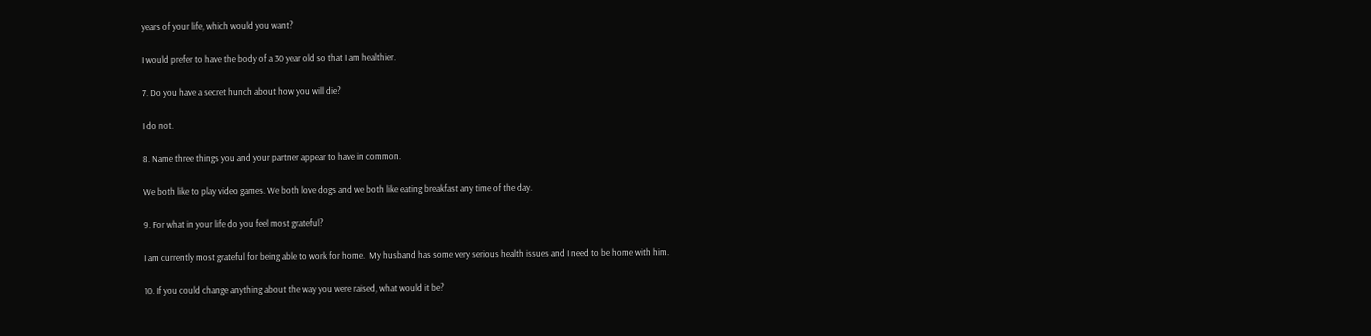years of your life, which would you want?

I would prefer to have the body of a 30 year old so that I am healthier.

7. Do you have a secret hunch about how you will die?

I do not.

8. Name three things you and your partner appear to have in common.

We both like to play video games. We both love dogs and we both like eating breakfast any time of the day.

9. For what in your life do you feel most grateful?

I am currently most grateful for being able to work for home.  My husband has some very serious health issues and I need to be home with him.

10. If you could change anything about the way you were raised, what would it be?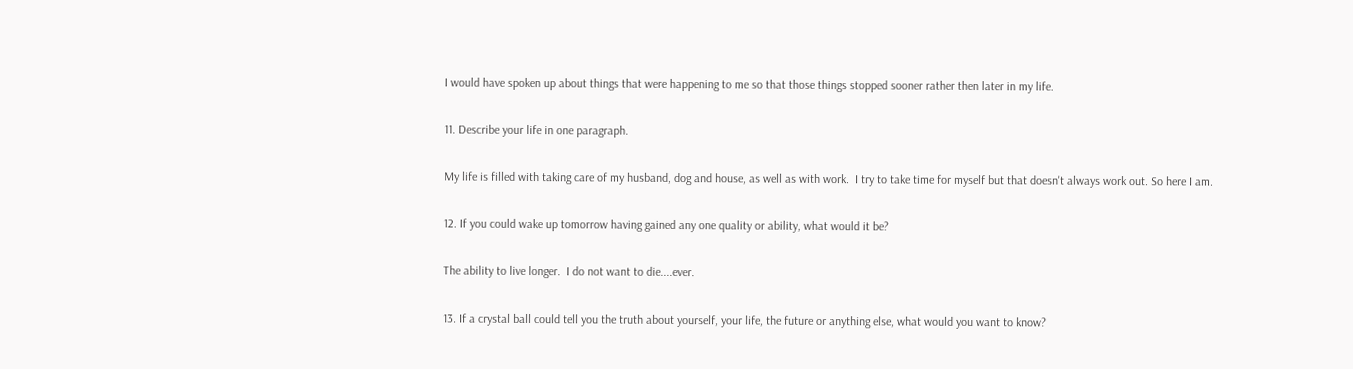I would have spoken up about things that were happening to me so that those things stopped sooner rather then later in my life.

11. Describe your life in one paragraph.

My life is filled with taking care of my husband, dog and house, as well as with work.  I try to take time for myself but that doesn't always work out. So here I am.

12. If you could wake up tomorrow having gained any one quality or ability, what would it be?

The ability to live longer.  I do not want to die....ever.

13. If a crystal ball could tell you the truth about yourself, your life, the future or anything else, what would you want to know?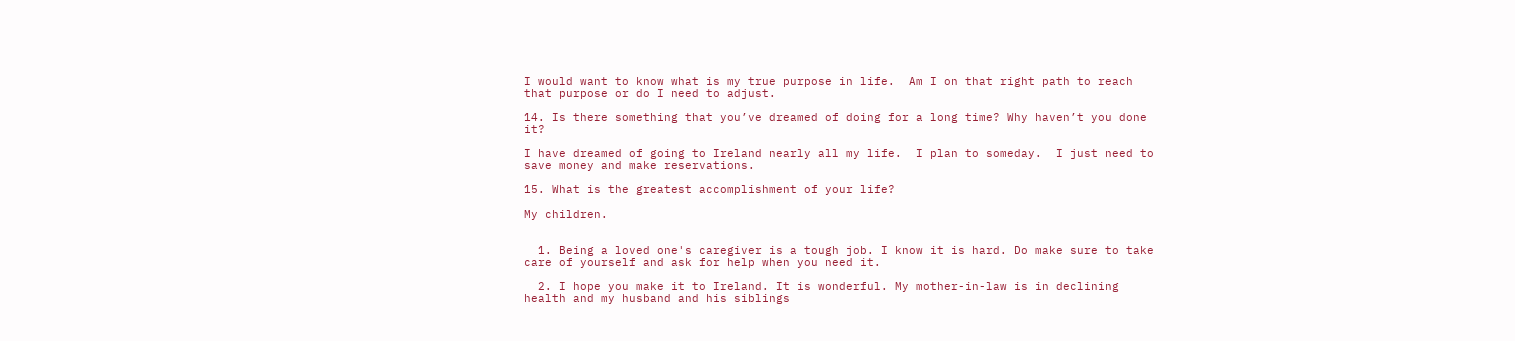I would want to know what is my true purpose in life.  Am I on that right path to reach that purpose or do I need to adjust.

14. Is there something that you’ve dreamed of doing for a long time? Why haven’t you done it?

I have dreamed of going to Ireland nearly all my life.  I plan to someday.  I just need to save money and make reservations.

15. What is the greatest accomplishment of your life?

My children.


  1. Being a loved one's caregiver is a tough job. I know it is hard. Do make sure to take care of yourself and ask for help when you need it.

  2. I hope you make it to Ireland. It is wonderful. My mother-in-law is in declining health and my husband and his siblings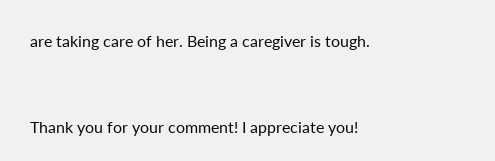are taking care of her. Being a caregiver is tough.


Thank you for your comment! I appreciate you!